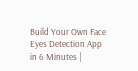Build Your Own Face Eyes Detection App in 6 Minutes |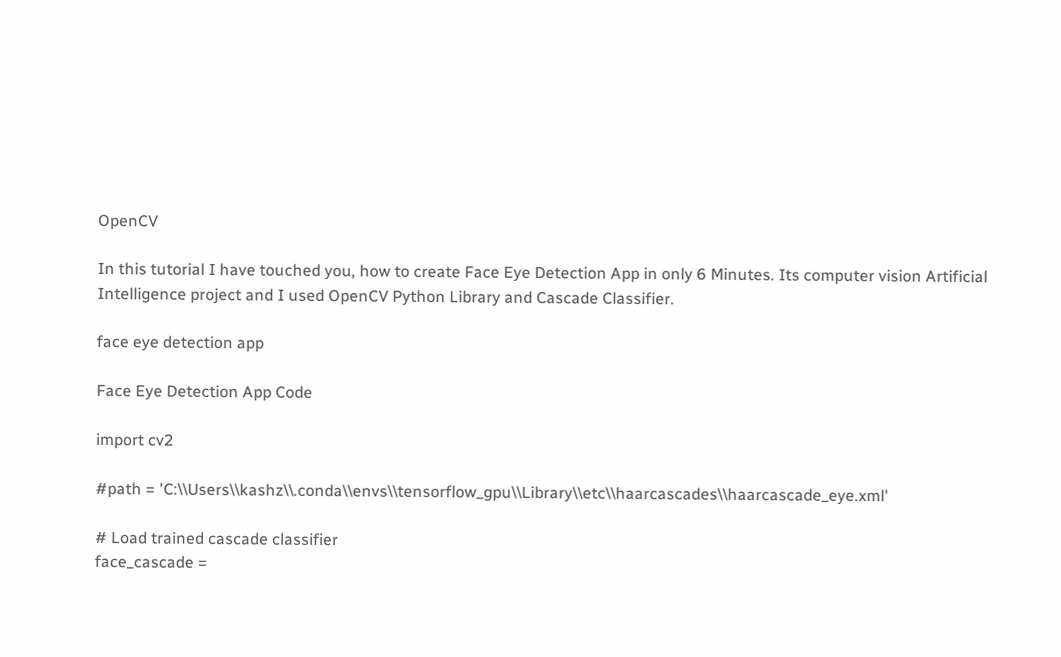OpenCV

In this tutorial I have touched you, how to create Face Eye Detection App in only 6 Minutes. Its computer vision Artificial Intelligence project and I used OpenCV Python Library and Cascade Classifier.

face eye detection app

Face Eye Detection App Code

import cv2

#path = 'C:\\Users\\kashz\\.conda\\envs\\tensorflow_gpu\\Library\\etc\\haarcascades\\haarcascade_eye.xml'

# Load trained cascade classifier
face_cascade =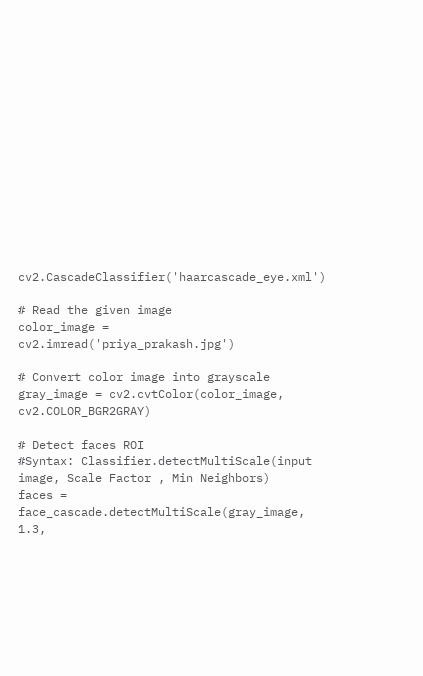cv2.CascadeClassifier('haarcascade_eye.xml')

# Read the given image
color_image = cv2.imread('priya_prakash.jpg')

# Convert color image into grayscale
gray_image = cv2.cvtColor(color_image, cv2.COLOR_BGR2GRAY)

# Detect faces ROI
#Syntax: Classifier.detectMultiScale(input image, Scale Factor , Min Neighbors)
faces = face_cascade.detectMultiScale(gray_image, 1.3,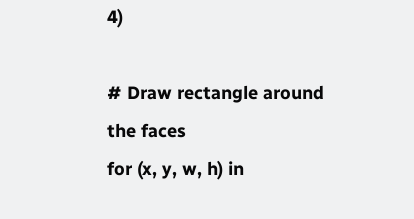4)

# Draw rectangle around the faces
for (x, y, w, h) in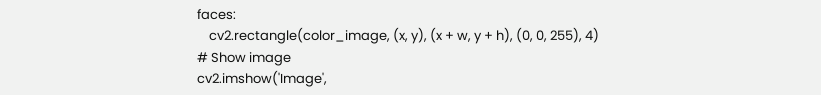faces:
    cv2.rectangle(color_image, (x, y), (x + w, y + h), (0, 0, 255), 4)
# Show image
cv2.imshow('Image',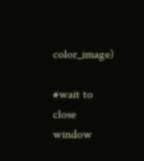color_image)

#wait to close window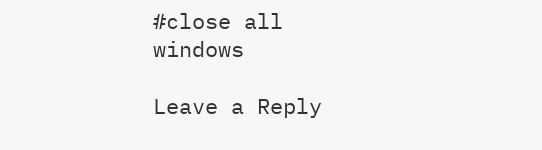#close all windows

Leave a Reply